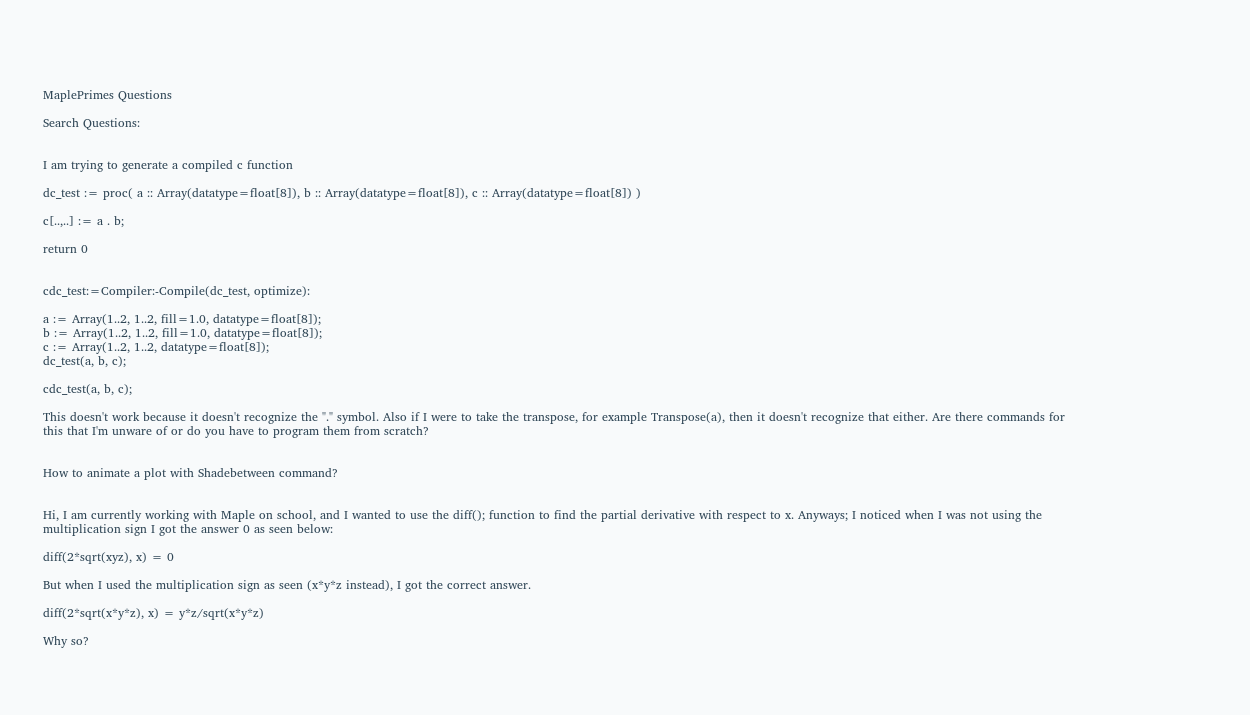MaplePrimes Questions

Search Questions:


I am trying to generate a compiled c function

dc_test := proc( a :: Array(datatype=float[8]), b :: Array(datatype=float[8]), c :: Array(datatype=float[8]) )

c[..,..] := a . b;

return 0


cdc_test:=Compiler:-Compile(dc_test, optimize):

a := Array(1..2, 1..2, fill=1.0, datatype=float[8]);
b := Array(1..2, 1..2, fill=1.0, datatype=float[8]);
c := Array(1..2, 1..2, datatype=float[8]);
dc_test(a, b, c);

cdc_test(a, b, c);

This doesn't work because it doesn't recognize the "." symbol. Also if I were to take the transpose, for example Transpose(a), then it doesn't recognize that either. Are there commands for this that I'm unware of or do you have to program them from scratch?


How to animate a plot with Shadebetween command?


Hi, I am currently working with Maple on school, and I wanted to use the diff(); function to find the partial derivative with respect to x. Anyways; I noticed when I was not using the multiplication sign I got the answer 0 as seen below:

diff(2*sqrt(xyz), x) = 0

But when I used the multiplication sign as seen (x*y*z instead), I got the correct answer.

diff(2*sqrt(x*y*z), x) = y*z/sqrt(x*y*z)

Why so?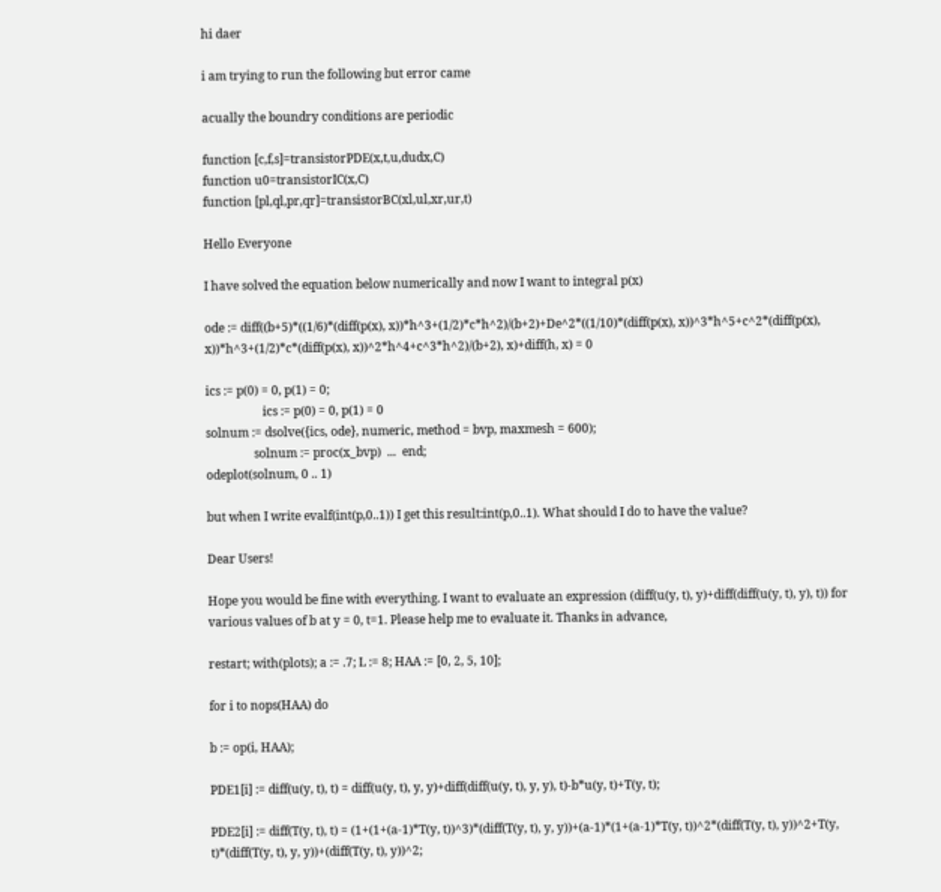hi daer

i am trying to run the following but error came

acually the boundry conditions are periodic

function [c,f,s]=transistorPDE(x,t,u,dudx,C)
function u0=transistorIC(x,C)
function [pl,ql,pr,qr]=transistorBC(xl,ul,xr,ur,t)

Hello Everyone

I have solved the equation below numerically and now I want to integral p(x)

ode := diff((b+5)*((1/6)*(diff(p(x), x))*h^3+(1/2)*c*h^2)/(b+2)+De^2*((1/10)*(diff(p(x), x))^3*h^5+c^2*(diff(p(x), x))*h^3+(1/2)*c*(diff(p(x), x))^2*h^4+c^3*h^2)/(b+2), x)+diff(h, x) = 0

ics := p(0) = 0, p(1) = 0;
                   ics := p(0) = 0, p(1) = 0
solnum := dsolve({ics, ode}, numeric, method = bvp, maxmesh = 600);
                solnum := proc(x_bvp)  ...  end;
odeplot(solnum, 0 .. 1)

but when I write evalf(int(p,0..1)) I get this result:int(p,0..1). What should I do to have the value?

Dear Users!

Hope you would be fine with everything. I want to evaluate an expression (diff(u(y, t), y)+diff(diff(u(y, t), y), t)) for various values of b at y = 0, t=1. Please help me to evaluate it. Thanks in advance,

restart; with(plots); a := .7; L := 8; HAA := [0, 2, 5, 10];

for i to nops(HAA) do

b := op(i, HAA);

PDE1[i] := diff(u(y, t), t) = diff(u(y, t), y, y)+diff(diff(u(y, t), y, y), t)-b*u(y, t)+T(y, t);

PDE2[i] := diff(T(y, t), t) = (1+(1+(a-1)*T(y, t))^3)*(diff(T(y, t), y, y))+(a-1)*(1+(a-1)*T(y, t))^2*(diff(T(y, t), y))^2+T(y, t)*(diff(T(y, t), y, y))+(diff(T(y, t), y))^2;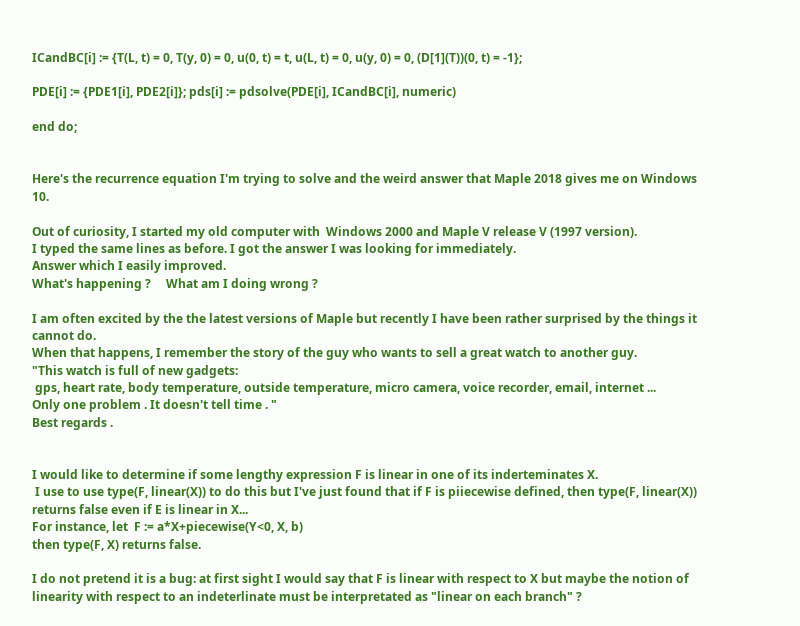ICandBC[i] := {T(L, t) = 0, T(y, 0) = 0, u(0, t) = t, u(L, t) = 0, u(y, 0) = 0, (D[1](T))(0, t) = -1};

PDE[i] := {PDE1[i], PDE2[i]}; pds[i] := pdsolve(PDE[i], ICandBC[i], numeric)

end do;


Here's the recurrence equation I'm trying to solve and the weird answer that Maple 2018 gives me on Windows 10.

Out of curiosity, I started my old computer with  Windows 2000 and Maple V release V (1997 version).
I typed the same lines as before. I got the answer I was looking for immediately.
Answer which I easily improved.
What's happening ?     What am I doing wrong ?

I am often excited by the the latest versions of Maple but recently I have been rather surprised by the things it cannot do.
When that happens, I remember the story of the guy who wants to sell a great watch to another guy.
"This watch is full of new gadgets:
 gps, heart rate, body temperature, outside temperature, micro camera, voice recorder, email, internet ...
Only one problem . It doesn't tell time . "
Best regards .


I would like to determine if some lengthy expression F is linear in one of its inderteminates X.
 I use to use type(F, linear(X)) to do this but I've just found that if F is piiecewise defined, then type(F, linear(X)) returns false even if E is linear in X...
For instance, let  F := a*X+piecewise(Y<0, X, b)
then type(F, X) returns false.

I do not pretend it is a bug: at first sight I would say that F is linear with respect to X but maybe the notion of linearity with respect to an indeterlinate must be interpretated as "linear on each branch" ?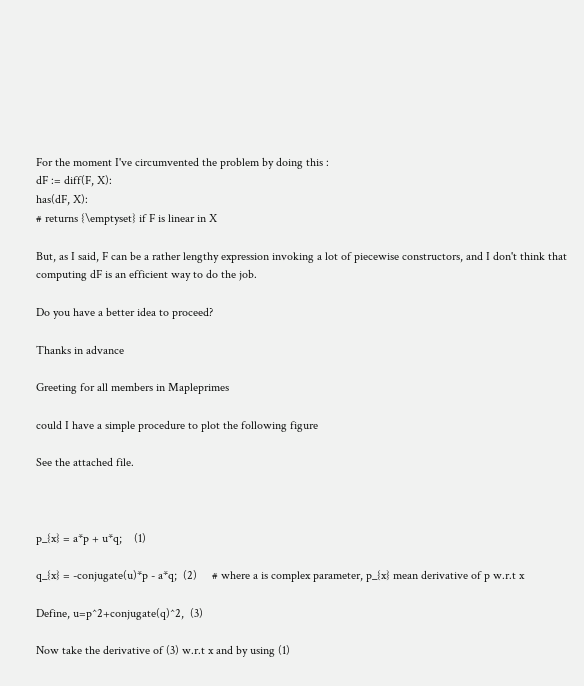For the moment I've circumvented the problem by doing this :
dF := diff(F, X):
has(dF, X):
# returns {\emptyset} if F is linear in X

But, as I said, F can be a rather lengthy expression invoking a lot of piecewise constructors, and I don't think that computing dF is an efficient way to do the job.

Do you have a better idea to proceed?

Thanks in advance

Greeting for all members in Mapleprimes

could I have a simple procedure to plot the following figure

See the attached file.



p_{x} = a*p + u*q;    (1)

q_{x} = -conjugate(u)*p - a*q;  (2)     # where a is complex parameter, p_{x} mean derivative of p w.r.t x

Define, u=p^2+conjugate(q)^2,  (3)

Now take the derivative of (3) w.r.t x and by using (1)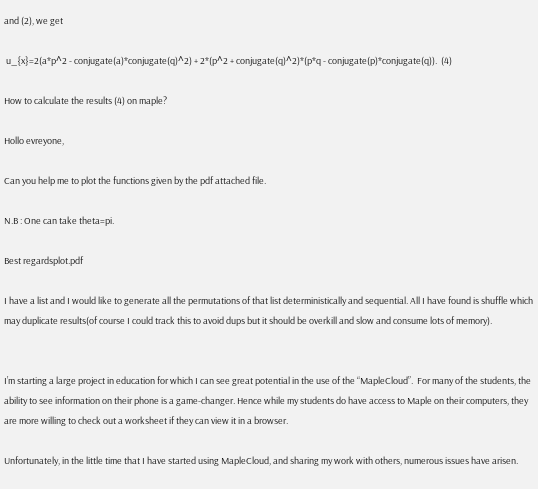and (2), we get

 u_{x}=2(a*p^2 - conjugate(a)*conjugate(q)^2) + 2*(p^2 + conjugate(q)^2)*(p*q - conjugate(p)*conjugate(q)).  (4)

How to calculate the results (4) on maple?

Hollo evreyone,

Can you help me to plot the functions given by the pdf attached file.

N.B : One can take theta=pi.

Best regardsplot.pdf

I have a list and I would like to generate all the permutations of that list deterministically and sequential. All I have found is shuffle which may duplicate results(of course I could track this to avoid dups but it should be overkill and slow and consume lots of memory).


I’m starting a large project in education for which I can see great potential in the use of the “MapleCloud”.  For many of the students, the ability to see information on their phone is a game-changer. Hence while my students do have access to Maple on their computers, they are more willing to check out a worksheet if they can view it in a browser.

Unfortunately, in the little time that I have started using MapleCloud, and sharing my work with others, numerous issues have arisen.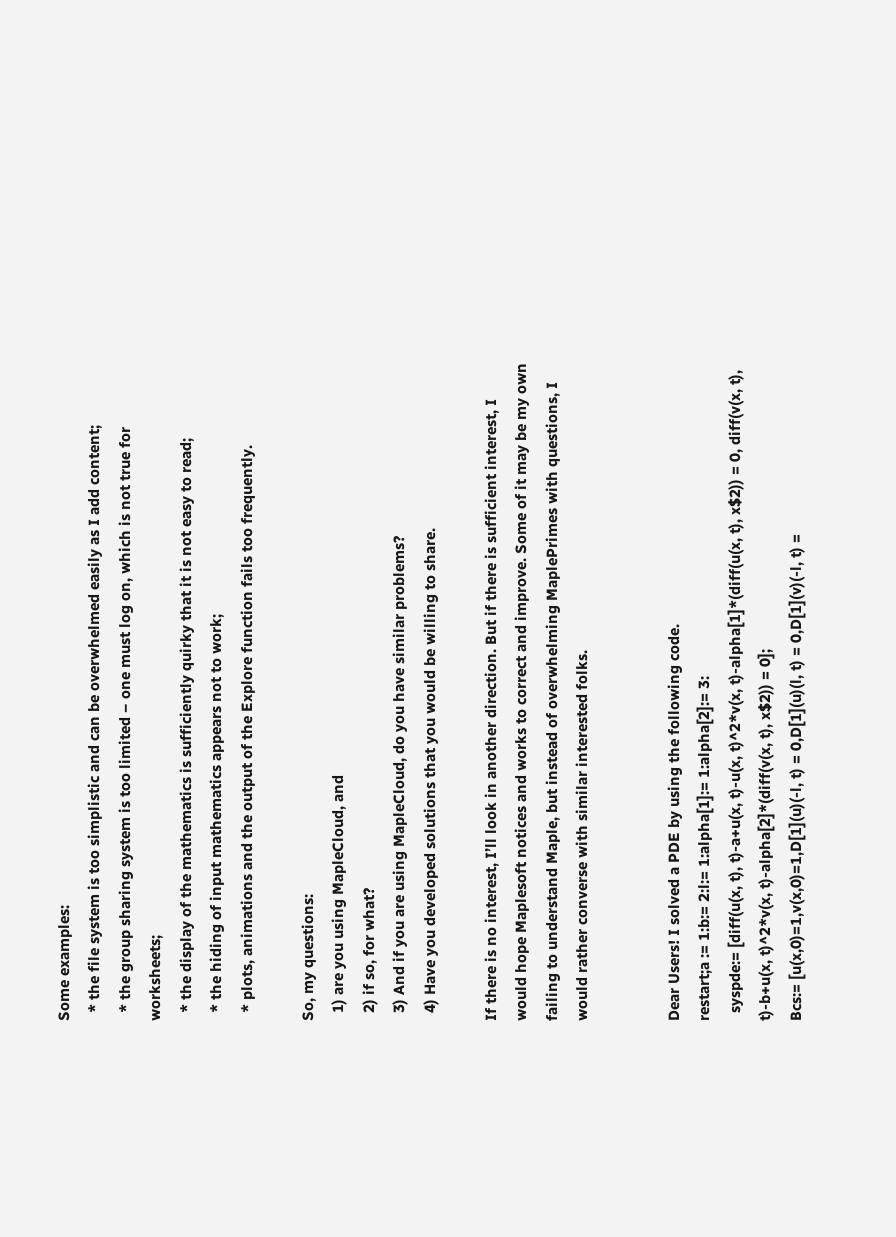Some examples:
  * the file system is too simplistic and can be overwhelmed easily as I add content;
  * the group sharing system is too limited – one must log on, which is not true for worksheets;
  * the display of the mathematics is sufficiently quirky that it is not easy to read;
  * the hiding of input mathematics appears not to work;
  * plots, animations and the output of the Explore function fails too frequently.

So, my questions:
  1) are you using MapleCloud, and
  2) if so, for what?
  3) And if you are using MapleCloud, do you have similar problems?
  4) Have you developed solutions that you would be willing to share.

If there is no interest, I’ll look in another direction. But if there is sufficient interest, I would hope Maplesoft notices and works to correct and improve. Some of it may be my own failing to understand Maple, but instead of overwhelming MaplePrimes with questions, I would rather converse with similar interested folks.


Dear Users! I solved a PDE by using the following code.
restart;a := 1:b:= 2:l:= 1:alpha[1]:= 1:alpha[2]:= 3:
  syspde:= [diff(u(x, t), t)-a+u(x, t)-u(x, t)^2*v(x, t)-alpha[1]*(diff(u(x, t), x$2)) = 0, diff(v(x, t), t)-b+u(x, t)^2*v(x, t)-alpha[2]*(diff(v(x, t), x$2)) = 0];
Bcs:= [u(x,0)=1,v(x,0)=1,D[1](u)(-l, t) = 0,D[1](u)(l, t) = 0,D[1](v)(-l, t) =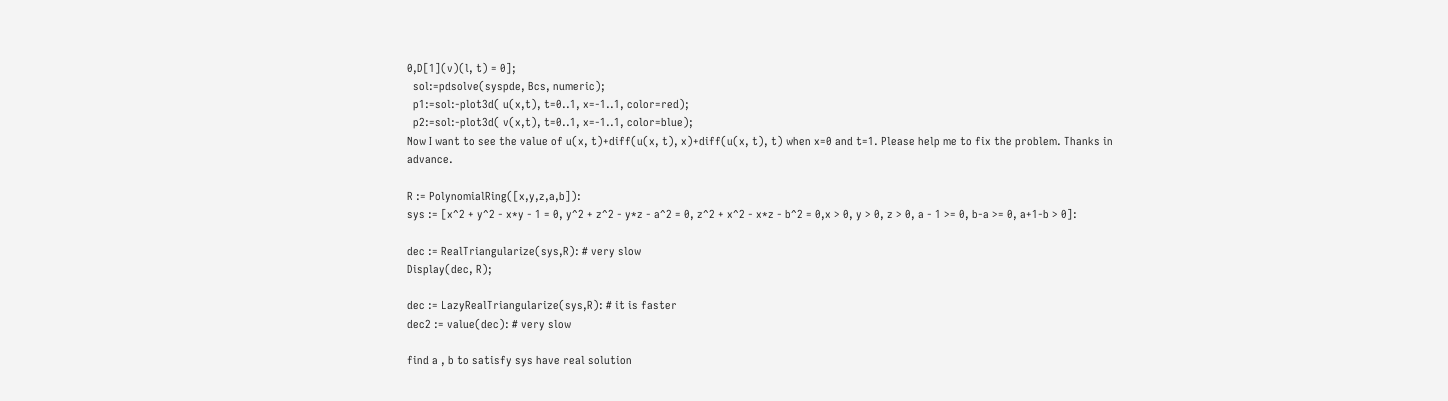0,D[1](v)(l, t) = 0];
  sol:=pdsolve(syspde, Bcs, numeric);
  p1:=sol:-plot3d( u(x,t), t=0..1, x=-1..1, color=red);
  p2:=sol:-plot3d( v(x,t), t=0..1, x=-1..1, color=blue);
Now I want to see the value of u(x, t)+diff(u(x, t), x)+diff(u(x, t), t) when x=0 and t=1. Please help me to fix the problem. Thanks in advance.

R := PolynomialRing([x,y,z,a,b]):
sys := [x^2 + y^2 - x*y - 1 = 0, y^2 + z^2 - y*z - a^2 = 0, z^2 + x^2 - x*z - b^2 = 0,x > 0, y > 0, z > 0, a - 1 >= 0, b-a >= 0, a+1-b > 0]:

dec := RealTriangularize(sys,R): # very slow
Display(dec, R);

dec := LazyRealTriangularize(sys,R): # it is faster
dec2 := value(dec): # very slow

find a , b to satisfy sys have real solution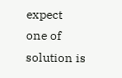expect  one of solution is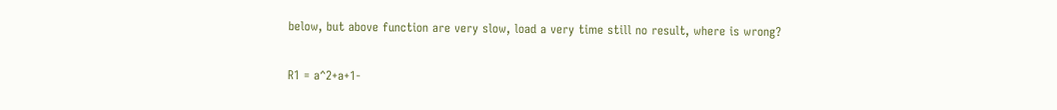below, but above function are very slow, load a very time still no result, where is wrong?

R1 = a^2+a+1-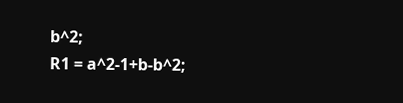b^2;
R1 = a^2-1+b-b^2;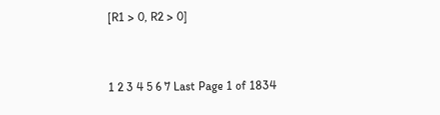[R1 > 0, R2 > 0]


1 2 3 4 5 6 7 Last Page 1 of 1834